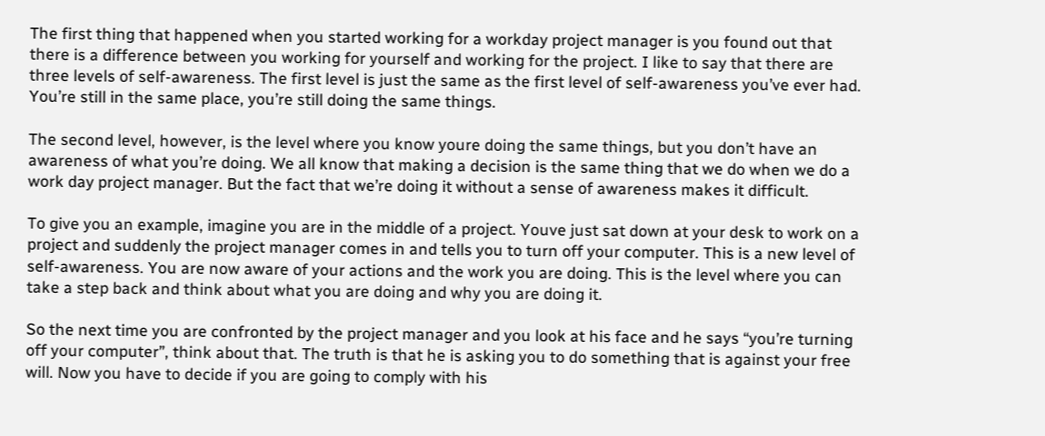The first thing that happened when you started working for a workday project manager is you found out that there is a difference between you working for yourself and working for the project. I like to say that there are three levels of self-awareness. The first level is just the same as the first level of self-awareness you’ve ever had. You’re still in the same place, you’re still doing the same things.

The second level, however, is the level where you know youre doing the same things, but you don’t have an awareness of what you’re doing. We all know that making a decision is the same thing that we do when we do a work day project manager. But the fact that we’re doing it without a sense of awareness makes it difficult.

To give you an example, imagine you are in the middle of a project. Youve just sat down at your desk to work on a project and suddenly the project manager comes in and tells you to turn off your computer. This is a new level of self-awareness. You are now aware of your actions and the work you are doing. This is the level where you can take a step back and think about what you are doing and why you are doing it.

So the next time you are confronted by the project manager and you look at his face and he says “you’re turning off your computer”, think about that. The truth is that he is asking you to do something that is against your free will. Now you have to decide if you are going to comply with his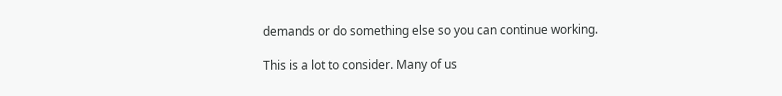demands or do something else so you can continue working.

This is a lot to consider. Many of us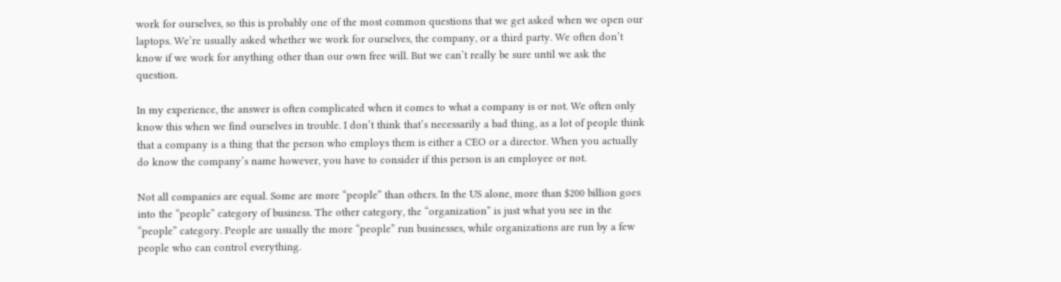work for ourselves, so this is probably one of the most common questions that we get asked when we open our laptops. We’re usually asked whether we work for ourselves, the company, or a third party. We often don’t know if we work for anything other than our own free will. But we can’t really be sure until we ask the question.

In my experience, the answer is often complicated when it comes to what a company is or not. We often only know this when we find ourselves in trouble. I don’t think that’s necessarily a bad thing, as a lot of people think that a company is a thing that the person who employs them is either a CEO or a director. When you actually do know the company’s name however, you have to consider if this person is an employee or not.

Not all companies are equal. Some are more “people” than others. In the US alone, more than $200 billion goes into the “people” category of business. The other category, the “organization” is just what you see in the “people” category. People are usually the more “people” run businesses, while organizations are run by a few people who can control everything.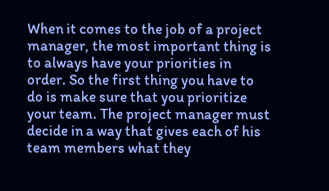When it comes to the job of a project manager, the most important thing is to always have your priorities in order. So the first thing you have to do is make sure that you prioritize your team. The project manager must decide in a way that gives each of his team members what they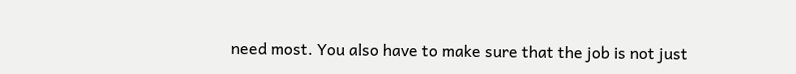need most. You also have to make sure that the job is not just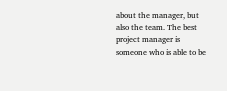about the manager, but also the team. The best project manager is someone who is able to be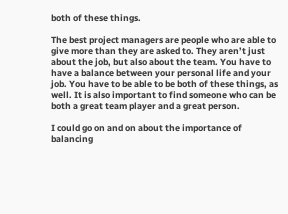both of these things.

The best project managers are people who are able to give more than they are asked to. They aren’t just about the job, but also about the team. You have to have a balance between your personal life and your job. You have to be able to be both of these things, as well. It is also important to find someone who can be both a great team player and a great person.

I could go on and on about the importance of balancing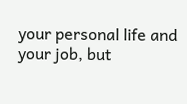your personal life and your job, but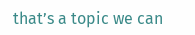that’s a topic we can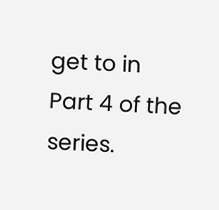get to in Part 4 of the series.